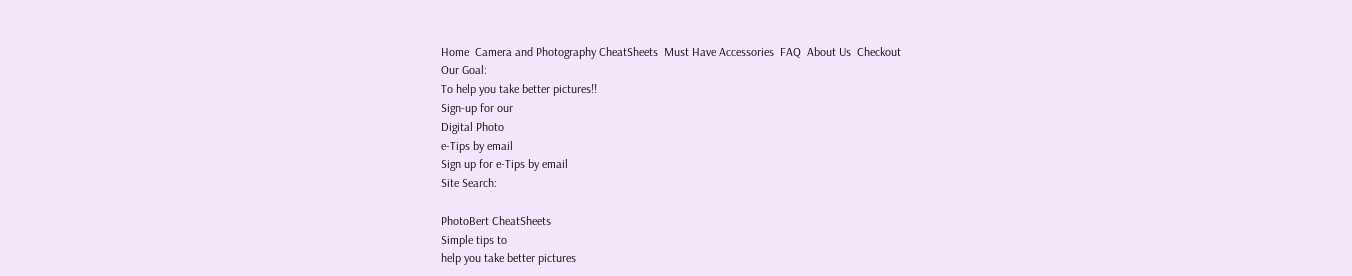Home  Camera and Photography CheatSheets  Must Have Accessories  FAQ  About Us  Checkout
Our Goal:
To help you take better pictures!!
Sign-up for our
Digital Photo
e-Tips by email
Sign up for e-Tips by email
Site Search:

PhotoBert CheatSheets
Simple tips to
help you take better pictures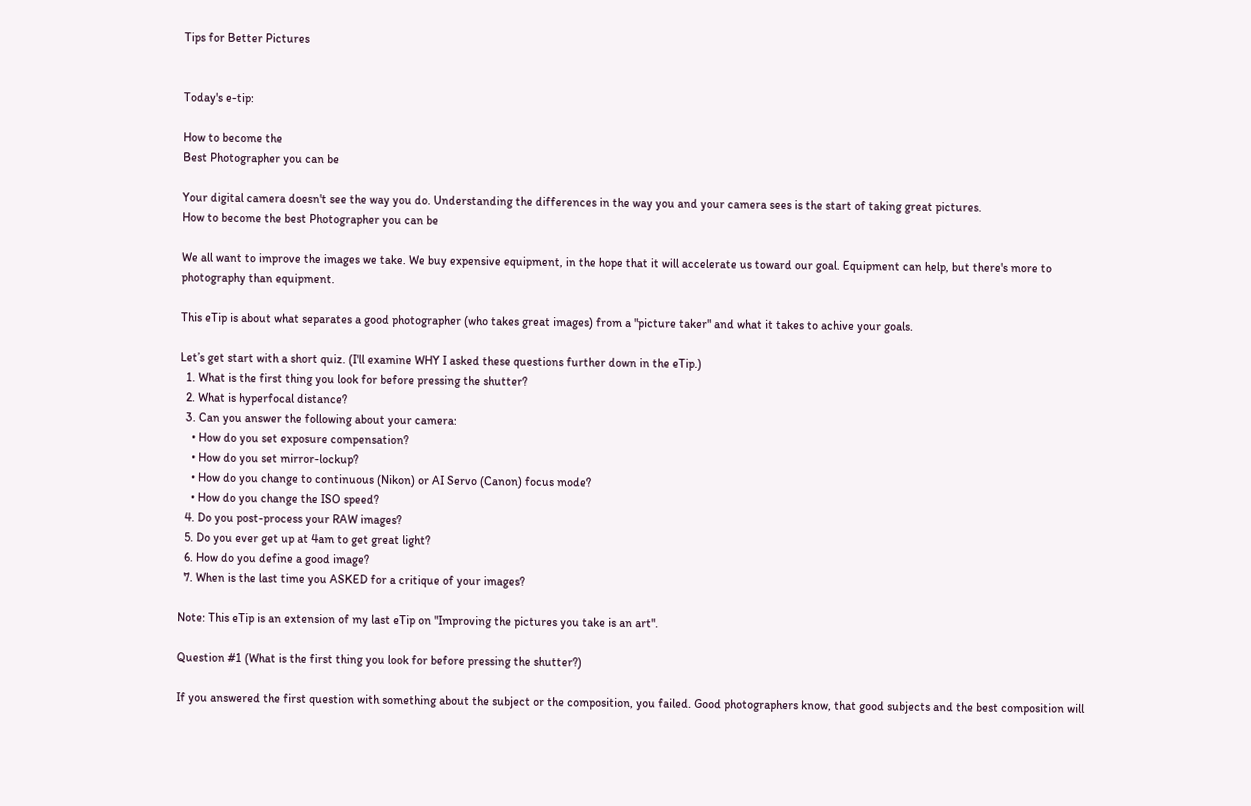Tips for Better Pictures


Today's e-tip:

How to become the
Best Photographer you can be

Your digital camera doesn't see the way you do. Understanding the differences in the way you and your camera sees is the start of taking great pictures.
How to become the best Photographer you can be

We all want to improve the images we take. We buy expensive equipment, in the hope that it will accelerate us toward our goal. Equipment can help, but there's more to photography than equipment.

This eTip is about what separates a good photographer (who takes great images) from a "picture taker" and what it takes to achive your goals.

Let’s get start with a short quiz. (I'll examine WHY I asked these questions further down in the eTip.)
  1. What is the first thing you look for before pressing the shutter?
  2. What is hyperfocal distance?
  3. Can you answer the following about your camera:
    • How do you set exposure compensation?
    • How do you set mirror-lockup?
    • How do you change to continuous (Nikon) or AI Servo (Canon) focus mode?
    • How do you change the ISO speed?
  4. Do you post-process your RAW images?
  5. Do you ever get up at 4am to get great light?
  6. How do you define a good image?
  7. When is the last time you ASKED for a critique of your images?

Note: This eTip is an extension of my last eTip on "Improving the pictures you take is an art".

Question #1 (What is the first thing you look for before pressing the shutter?)

If you answered the first question with something about the subject or the composition, you failed. Good photographers know, that good subjects and the best composition will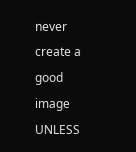never create a good image UNLESS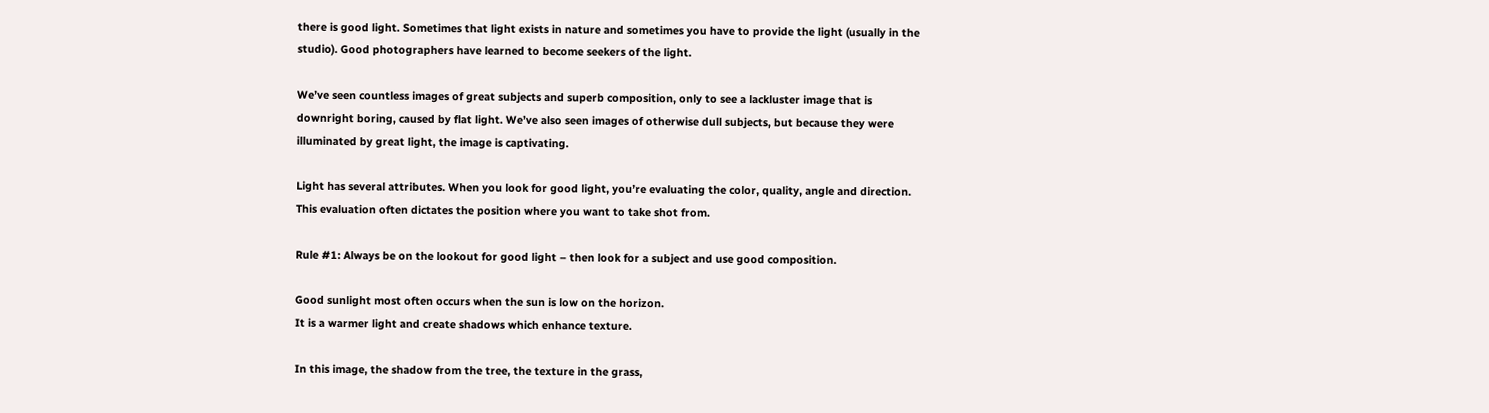there is good light. Sometimes that light exists in nature and sometimes you have to provide the light (usually in the studio). Good photographers have learned to become seekers of the light.

We’ve seen countless images of great subjects and superb composition, only to see a lackluster image that is downright boring, caused by flat light. We’ve also seen images of otherwise dull subjects, but because they were illuminated by great light, the image is captivating.

Light has several attributes. When you look for good light, you’re evaluating the color, quality, angle and direction. This evaluation often dictates the position where you want to take shot from.

Rule #1: Always be on the lookout for good light – then look for a subject and use good composition.

Good sunlight most often occurs when the sun is low on the horizon.
It is a warmer light and create shadows which enhance texture.

In this image, the shadow from the tree, the texture in the grass,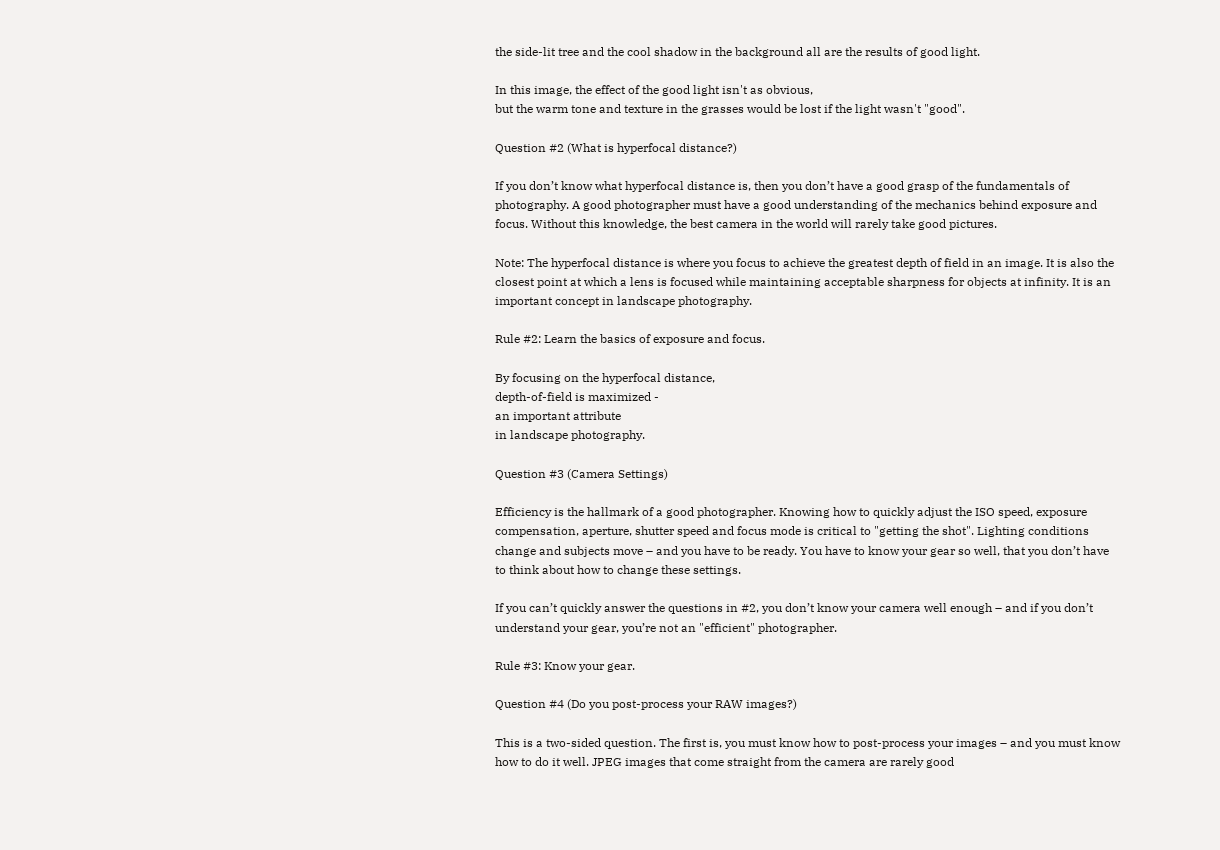the side-lit tree and the cool shadow in the background all are the results of good light.

In this image, the effect of the good light isn't as obvious,
but the warm tone and texture in the grasses would be lost if the light wasn't "good".

Question #2 (What is hyperfocal distance?)

If you don’t know what hyperfocal distance is, then you don’t have a good grasp of the fundamentals of photography. A good photographer must have a good understanding of the mechanics behind exposure and focus. Without this knowledge, the best camera in the world will rarely take good pictures.

Note: The hyperfocal distance is where you focus to achieve the greatest depth of field in an image. It is also the closest point at which a lens is focused while maintaining acceptable sharpness for objects at infinity. It is an important concept in landscape photography.

Rule #2: Learn the basics of exposure and focus.

By focusing on the hyperfocal distance,
depth-of-field is maximized -
an important attribute
in landscape photography.

Question #3 (Camera Settings)

Efficiency is the hallmark of a good photographer. Knowing how to quickly adjust the ISO speed, exposure compensation, aperture, shutter speed and focus mode is critical to "getting the shot". Lighting conditions change and subjects move – and you have to be ready. You have to know your gear so well, that you don’t have to think about how to change these settings.

If you can’t quickly answer the questions in #2, you don’t know your camera well enough – and if you don’t understand your gear, you’re not an "efficient" photographer.

Rule #3: Know your gear.

Question #4 (Do you post-process your RAW images?)

This is a two-sided question. The first is, you must know how to post-process your images – and you must know how to do it well. JPEG images that come straight from the camera are rarely good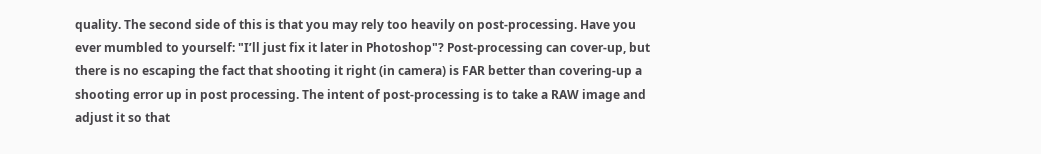quality. The second side of this is that you may rely too heavily on post-processing. Have you ever mumbled to yourself: "I’ll just fix it later in Photoshop"? Post-processing can cover-up, but there is no escaping the fact that shooting it right (in camera) is FAR better than covering-up a shooting error up in post processing. The intent of post-processing is to take a RAW image and adjust it so that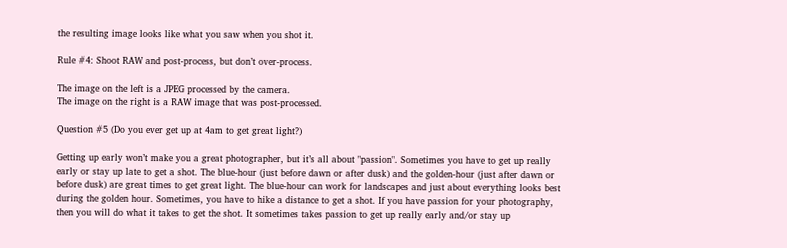the resulting image looks like what you saw when you shot it.

Rule #4: Shoot RAW and post-process, but don’t over-process.

The image on the left is a JPEG processed by the camera.
The image on the right is a RAW image that was post-processed.

Question #5 (Do you ever get up at 4am to get great light?)

Getting up early won’t make you a great photographer, but it’s all about "passion". Sometimes you have to get up really early or stay up late to get a shot. The blue-hour (just before dawn or after dusk) and the golden-hour (just after dawn or before dusk) are great times to get great light. The blue-hour can work for landscapes and just about everything looks best during the golden hour. Sometimes, you have to hike a distance to get a shot. If you have passion for your photography, then you will do what it takes to get the shot. It sometimes takes passion to get up really early and/or stay up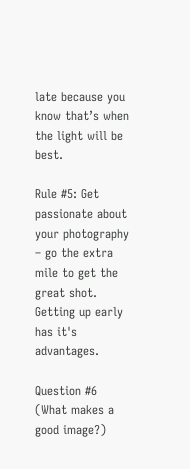late because you know that’s when the light will be best.

Rule #5: Get passionate about your photography – go the extra mile to get the great shot.
Getting up early has it's advantages.

Question #6 (What makes a good image?)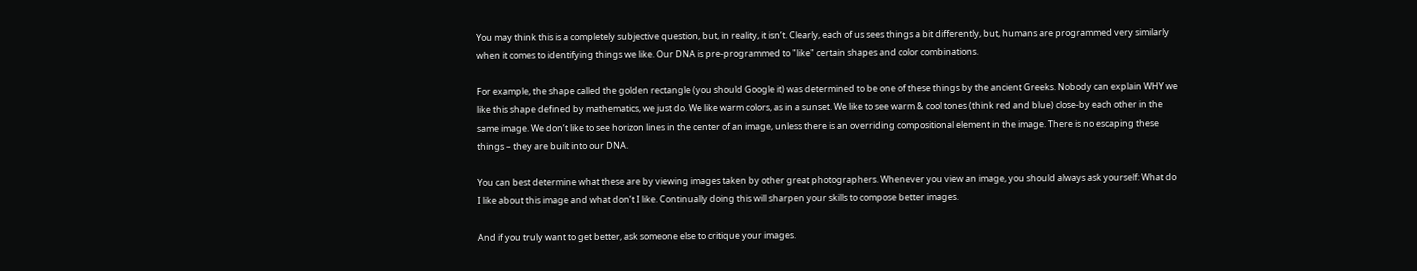You may think this is a completely subjective question, but, in reality, it isn’t. Clearly, each of us sees things a bit differently, but, humans are programmed very similarly when it comes to identifying things we like. Our DNA is pre-programmed to "like" certain shapes and color combinations.

For example, the shape called the golden rectangle (you should Google it) was determined to be one of these things by the ancient Greeks. Nobody can explain WHY we like this shape defined by mathematics, we just do. We like warm colors, as in a sunset. We like to see warm & cool tones (think red and blue) close-by each other in the same image. We don’t like to see horizon lines in the center of an image, unless there is an overriding compositional element in the image. There is no escaping these things – they are built into our DNA.

You can best determine what these are by viewing images taken by other great photographers. Whenever you view an image, you should always ask yourself: What do I like about this image and what don’t I like. Continually doing this will sharpen your skills to compose better images.

And if you truly want to get better, ask someone else to critique your images.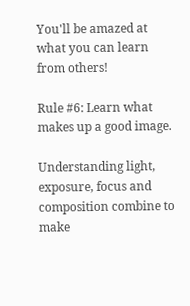You'll be amazed at what you can learn from others!

Rule #6: Learn what makes up a good image.

Understanding light, exposure, focus and composition combine to make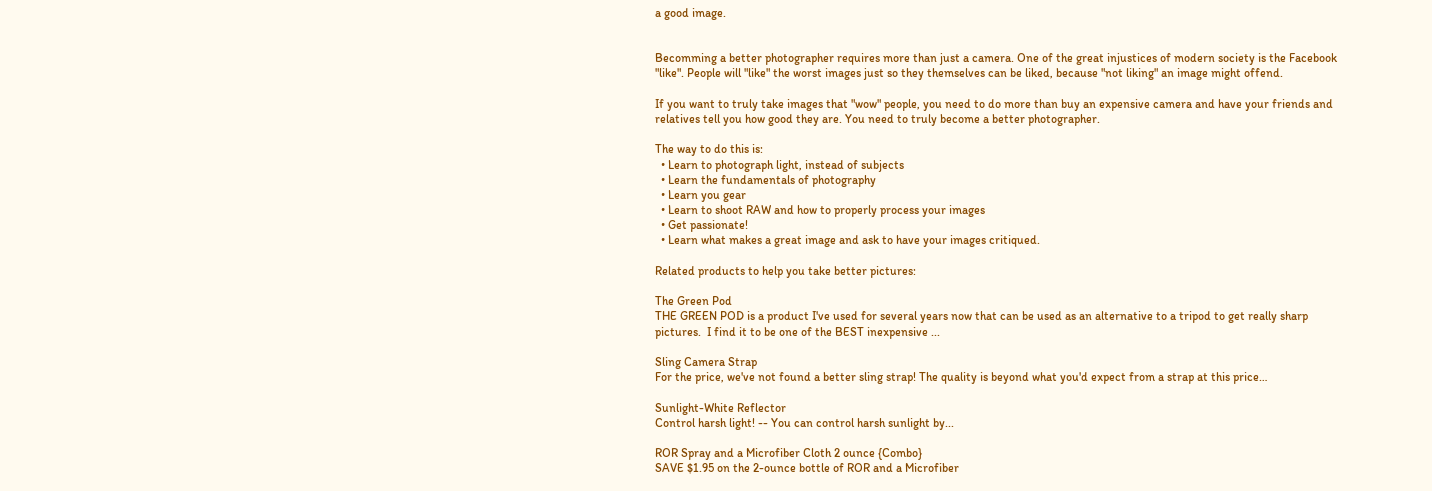a good image.


Becomming a better photographer requires more than just a camera. One of the great injustices of modern society is the Facebook "like". People will "like" the worst images just so they themselves can be liked, because "not liking" an image might offend.

If you want to truly take images that "wow" people, you need to do more than buy an expensive camera and have your friends and relatives tell you how good they are. You need to truly become a better photographer.

The way to do this is:
  • Learn to photograph light, instead of subjects
  • Learn the fundamentals of photography
  • Learn you gear
  • Learn to shoot RAW and how to properly process your images
  • Get passionate!
  • Learn what makes a great image and ask to have your images critiqued.

Related products to help you take better pictures:

The Green Pod
THE GREEN POD is a product I've used for several years now that can be used as an alternative to a tripod to get really sharp pictures.  I find it to be one of the BEST inexpensive ...

Sling Camera Strap
For the price, we've not found a better sling strap! The quality is beyond what you'd expect from a strap at this price…

Sunlight-White Reflector
Control harsh light! -- You can control harsh sunlight by...

ROR Spray and a Microfiber Cloth 2 ounce {Combo}
SAVE $1.95 on the 2-ounce bottle of ROR and a Microfiber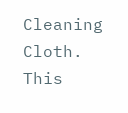Cleaning Cloth. This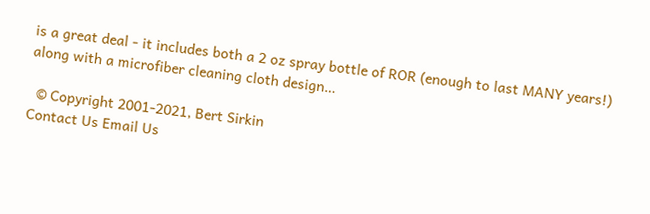is a great deal - it includes both a 2 oz spray bottle of ROR (enough to last MANY years!) along with a microfiber cleaning cloth design…

  © Copyright 2001-2021, Bert Sirkin
Contact Us Email Us